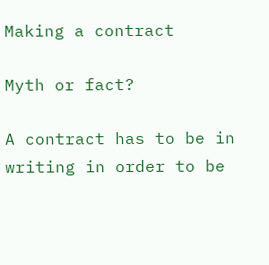Making a contract

Myth or fact?

A contract has to be in writing in order to be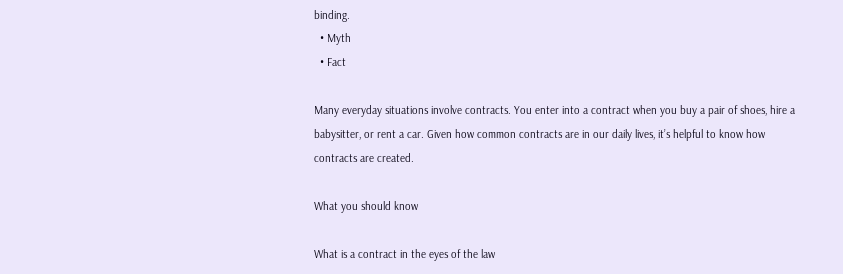binding.
  • Myth
  • Fact

Many everyday situations involve contracts. You enter into a contract when you buy a pair of shoes, hire a babysitter, or rent a car. Given how common contracts are in our daily lives, it’s helpful to know how contracts are created.

What you should know

What is a contract in the eyes of the law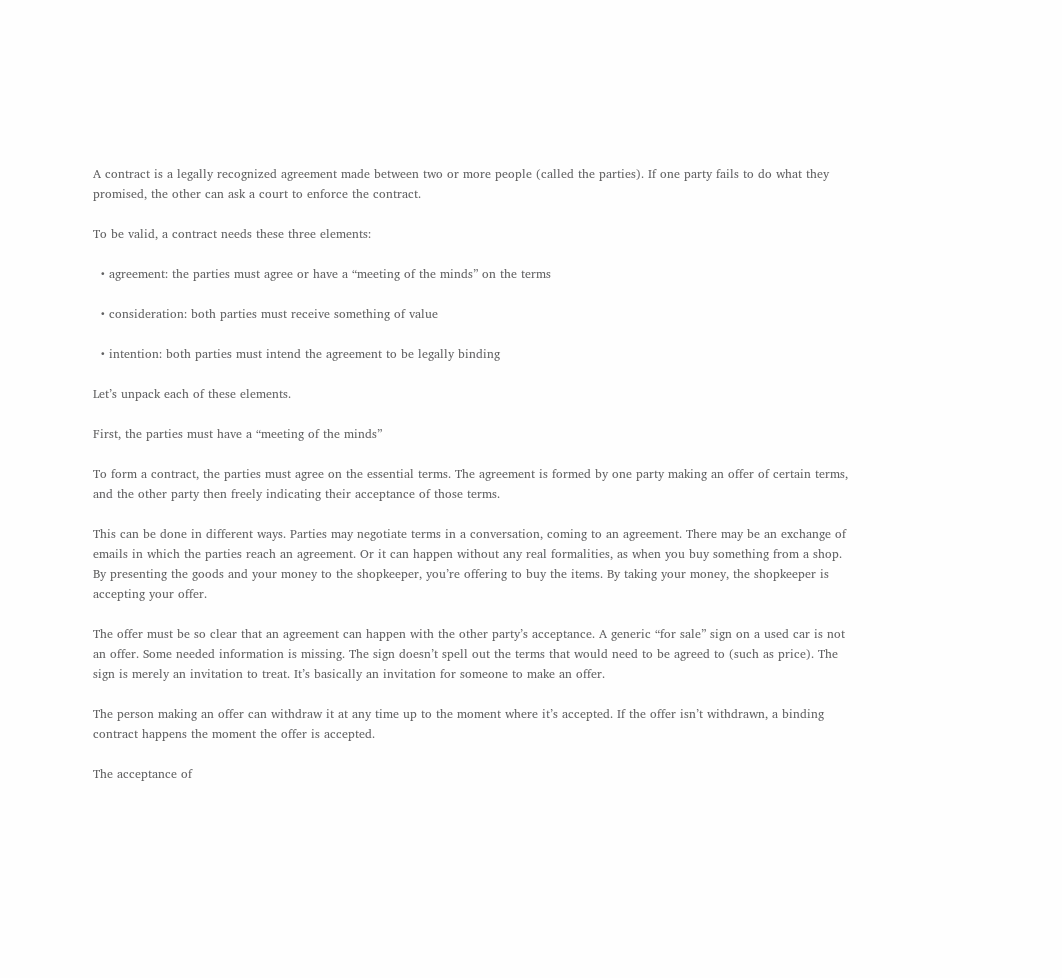A contract is a legally recognized agreement made between two or more people (called the parties). If one party fails to do what they promised, the other can ask a court to enforce the contract.

To be valid, a contract needs these three elements:

  • agreement: the parties must agree or have a “meeting of the minds” on the terms

  • consideration: both parties must receive something of value

  • intention: both parties must intend the agreement to be legally binding

Let’s unpack each of these elements.

First, the parties must have a “meeting of the minds”

To form a contract, the parties must agree on the essential terms. The agreement is formed by one party making an offer of certain terms, and the other party then freely indicating their acceptance of those terms.

This can be done in different ways. Parties may negotiate terms in a conversation, coming to an agreement. There may be an exchange of emails in which the parties reach an agreement. Or it can happen without any real formalities, as when you buy something from a shop. By presenting the goods and your money to the shopkeeper, you’re offering to buy the items. By taking your money, the shopkeeper is accepting your offer.

The offer must be so clear that an agreement can happen with the other party’s acceptance. A generic “for sale” sign on a used car is not an offer. Some needed information is missing. The sign doesn’t spell out the terms that would need to be agreed to (such as price). The sign is merely an invitation to treat. It’s basically an invitation for someone to make an offer.

The person making an offer can withdraw it at any time up to the moment where it’s accepted. If the offer isn’t withdrawn, a binding contract happens the moment the offer is accepted.

The acceptance of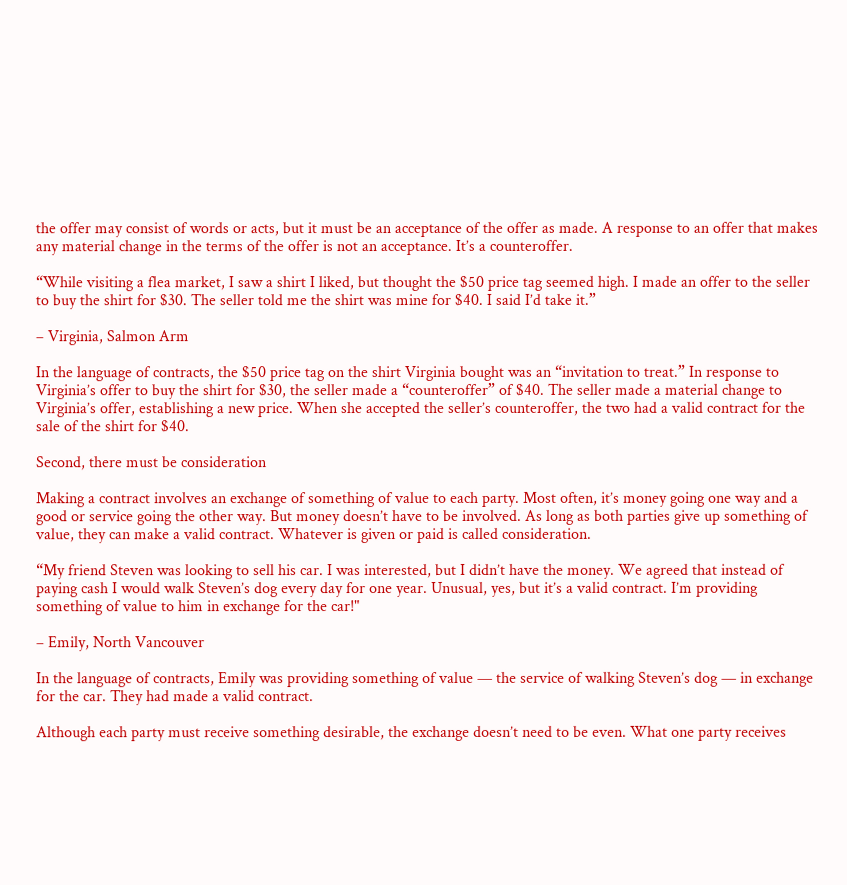the offer may consist of words or acts, but it must be an acceptance of the offer as made. A response to an offer that makes any material change in the terms of the offer is not an acceptance. It’s a counteroffer.

“While visiting a flea market, I saw a shirt I liked, but thought the $50 price tag seemed high. I made an offer to the seller to buy the shirt for $30. The seller told me the shirt was mine for $40. I said I’d take it.”

– Virginia, Salmon Arm

In the language of contracts, the $50 price tag on the shirt Virginia bought was an “invitation to treat.” In response to Virginia’s offer to buy the shirt for $30, the seller made a “counteroffer” of $40. The seller made a material change to Virginia’s offer, establishing a new price. When she accepted the seller’s counteroffer, the two had a valid contract for the sale of the shirt for $40.

Second, there must be consideration

Making a contract involves an exchange of something of value to each party. Most often, it’s money going one way and a good or service going the other way. But money doesn’t have to be involved. As long as both parties give up something of value, they can make a valid contract. Whatever is given or paid is called consideration.

“My friend Steven was looking to sell his car. I was interested, but I didn’t have the money. We agreed that instead of paying cash I would walk Steven’s dog every day for one year. Unusual, yes, but it’s a valid contract. I’m providing something of value to him in exchange for the car!"

– Emily, North Vancouver

In the language of contracts, Emily was providing something of value — the service of walking Steven’s dog — in exchange for the car. They had made a valid contract.

Although each party must receive something desirable, the exchange doesn’t need to be even. What one party receives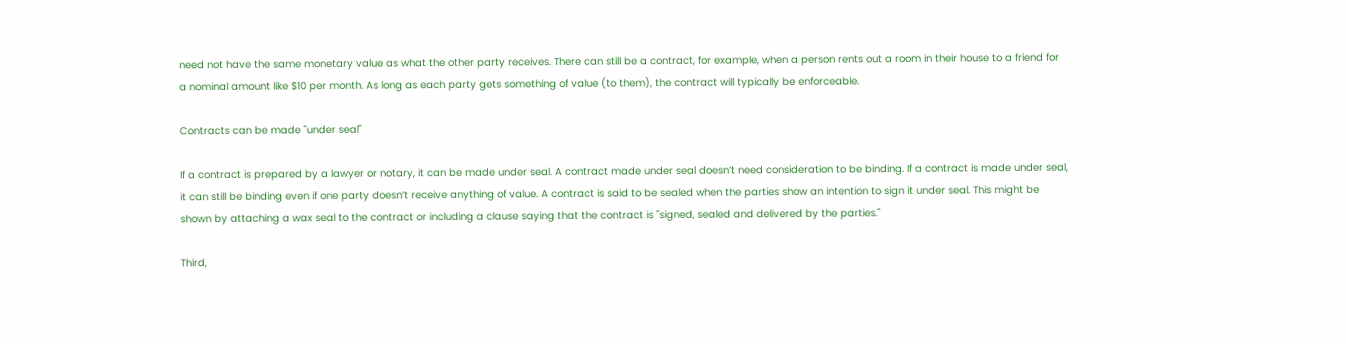need not have the same monetary value as what the other party receives. There can still be a contract, for example, when a person rents out a room in their house to a friend for a nominal amount like $10 per month. As long as each party gets something of value (to them), the contract will typically be enforceable.

Contracts can be made "under seal"

If a contract is prepared by a lawyer or notary, it can be made under seal. A contract made under seal doesn’t need consideration to be binding. If a contract is made under seal, it can still be binding even if one party doesn’t receive anything of value. A contract is said to be sealed when the parties show an intention to sign it under seal. This might be shown by attaching a wax seal to the contract or including a clause saying that the contract is "signed, sealed and delivered by the parties."

Third,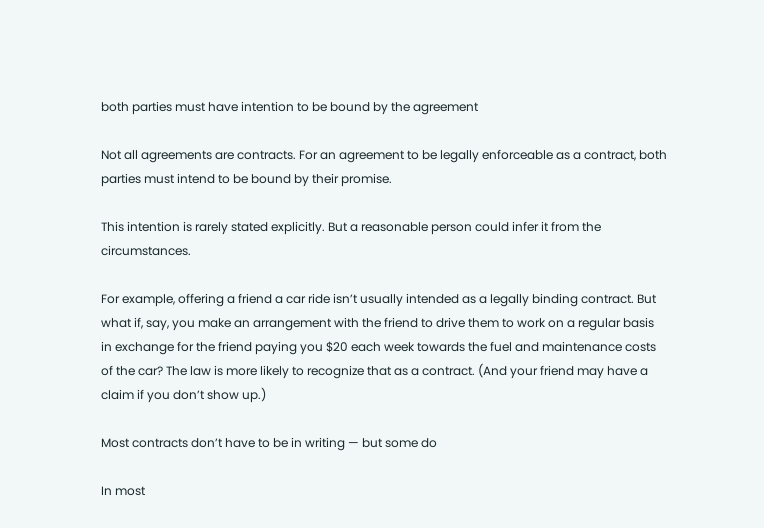both parties must have intention to be bound by the agreement

Not all agreements are contracts. For an agreement to be legally enforceable as a contract, both parties must intend to be bound by their promise.

This intention is rarely stated explicitly. But a reasonable person could infer it from the circumstances.

For example, offering a friend a car ride isn’t usually intended as a legally binding contract. But what if, say, you make an arrangement with the friend to drive them to work on a regular basis in exchange for the friend paying you $20 each week towards the fuel and maintenance costs of the car? The law is more likely to recognize that as a contract. (And your friend may have a claim if you don’t show up.)

Most contracts don’t have to be in writing — but some do

In most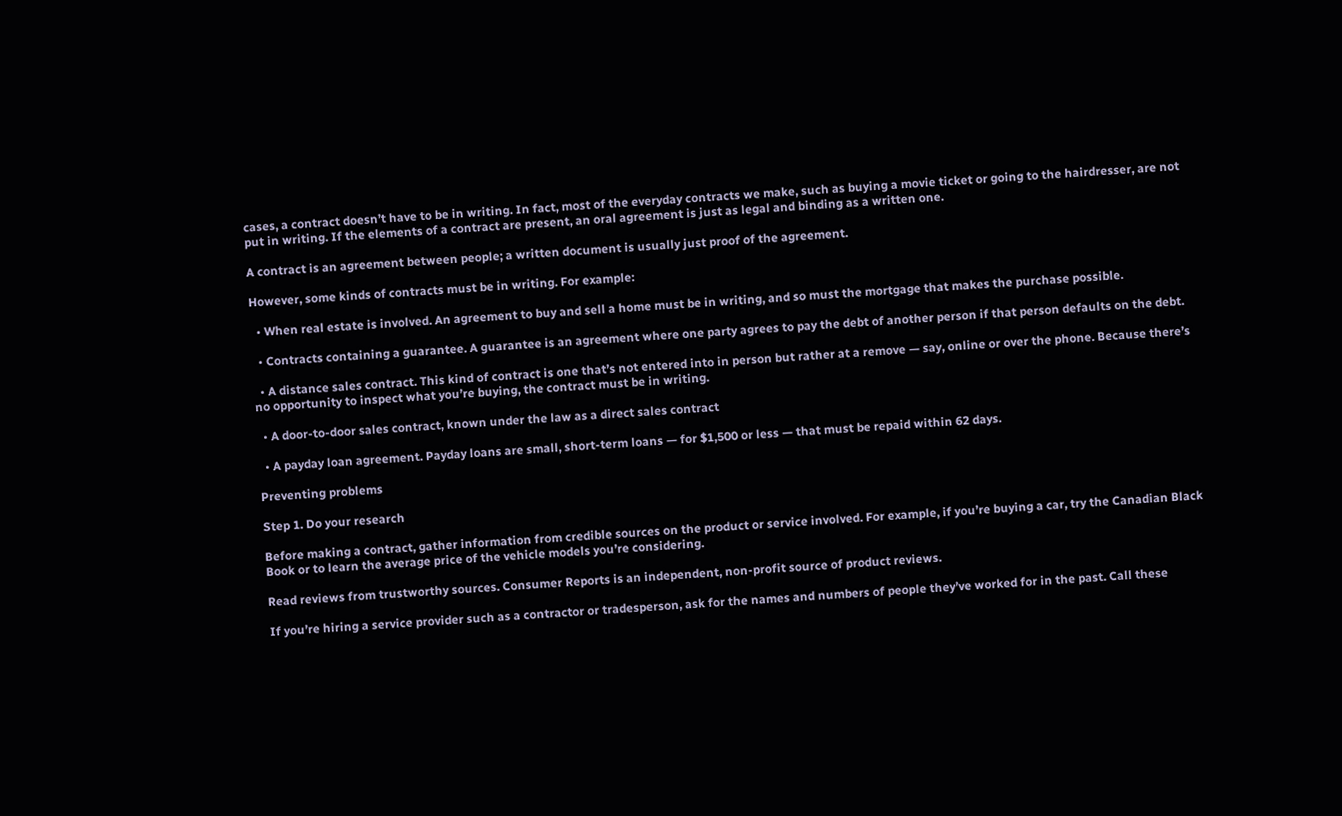cases, a contract doesn’t have to be in writing. In fact, most of the everyday contracts we make, such as buying a movie ticket or going to the hairdresser, are not put in writing. If the elements of a contract are present, an oral agreement is just as legal and binding as a written one.

A contract is an agreement between people; a written document is usually just proof of the agreement.

However, some kinds of contracts must be in writing. For example:

  • When real estate is involved. An agreement to buy and sell a home must be in writing, and so must the mortgage that makes the purchase possible.

  • Contracts containing a guarantee. A guarantee is an agreement where one party agrees to pay the debt of another person if that person defaults on the debt.

  • A distance sales contract. This kind of contract is one that’s not entered into in person but rather at a remove — say, online or over the phone. Because there’s no opportunity to inspect what you’re buying, the contract must be in writing.

  • A door-to-door sales contract, known under the law as a direct sales contract

  • A payday loan agreement. Payday loans are small, short-term loans — for $1,500 or less — that must be repaid within 62 days.

Preventing problems

Step 1. Do your research

Before making a contract, gather information from credible sources on the product or service involved. For example, if you’re buying a car, try the Canadian Black Book or to learn the average price of the vehicle models you’re considering.

Read reviews from trustworthy sources. Consumer Reports is an independent, non-profit source of product reviews.

If you’re hiring a service provider such as a contractor or tradesperson, ask for the names and numbers of people they’ve worked for in the past. Call these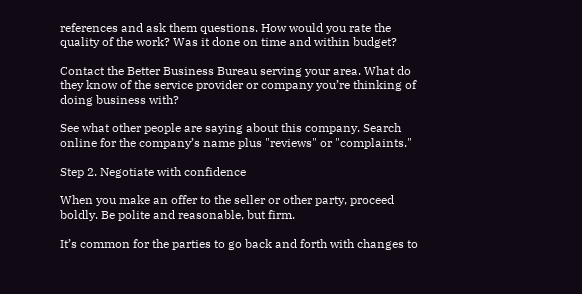references and ask them questions. How would you rate the quality of the work? Was it done on time and within budget?

Contact the Better Business Bureau serving your area. What do they know of the service provider or company you’re thinking of doing business with?

See what other people are saying about this company. Search online for the company’s name plus "reviews" or "complaints."

Step 2. Negotiate with confidence

When you make an offer to the seller or other party, proceed boldly. Be polite and reasonable, but firm.

It’s common for the parties to go back and forth with changes to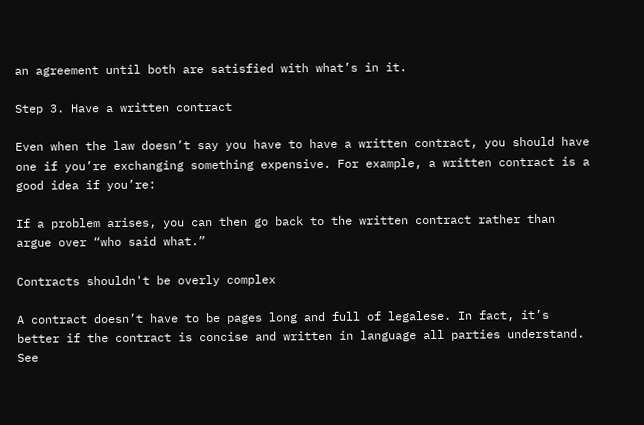an agreement until both are satisfied with what’s in it.

Step 3. Have a written contract

Even when the law doesn’t say you have to have a written contract, you should have one if you’re exchanging something expensive. For example, a written contract is a good idea if you’re:

If a problem arises, you can then go back to the written contract rather than argue over “who said what.”

Contracts shouldn't be overly complex

A contract doesn’t have to be pages long and full of legalese. In fact, it’s better if the contract is concise and written in language all parties understand. See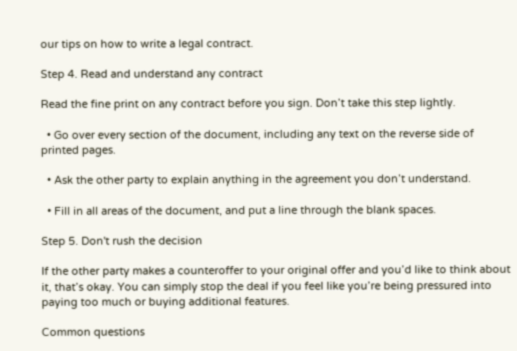our tips on how to write a legal contract.

Step 4. Read and understand any contract

Read the fine print on any contract before you sign. Don’t take this step lightly.

  • Go over every section of the document, including any text on the reverse side of printed pages.

  • Ask the other party to explain anything in the agreement you don’t understand.

  • Fill in all areas of the document, and put a line through the blank spaces.

Step 5. Don't rush the decision

If the other party makes a counteroffer to your original offer and you’d like to think about it, that’s okay. You can simply stop the deal if you feel like you’re being pressured into paying too much or buying additional features.

Common questions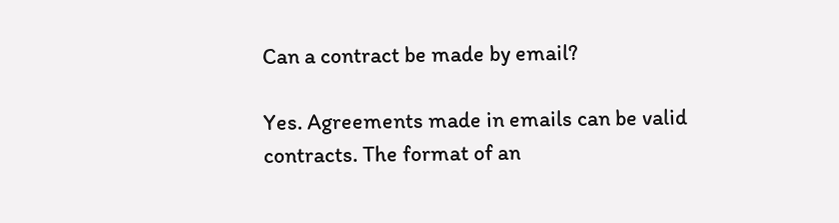Can a contract be made by email?

Yes. Agreements made in emails can be valid contracts. The format of an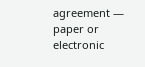agreement — paper or electronic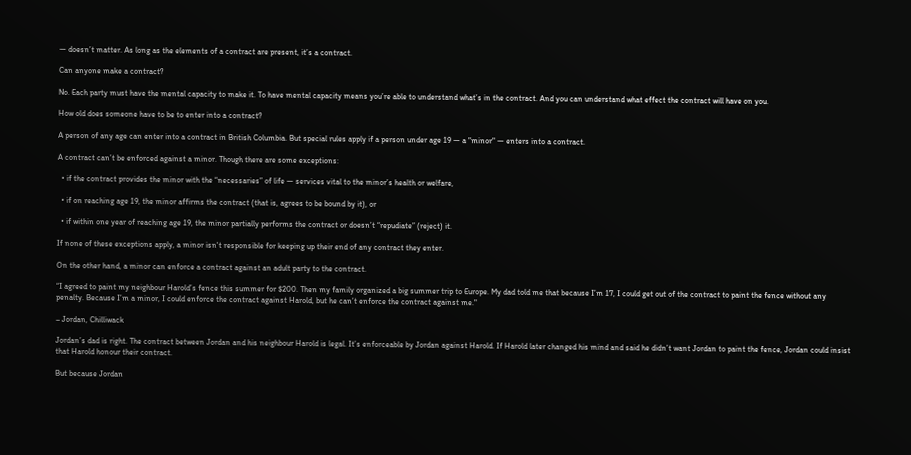— doesn’t matter. As long as the elements of a contract are present, it’s a contract.

Can anyone make a contract?

No. Each party must have the mental capacity to make it. To have mental capacity means you’re able to understand what’s in the contract. And you can understand what effect the contract will have on you.

How old does someone have to be to enter into a contract?

A person of any age can enter into a contract in British Columbia. But special rules apply if a person under age 19 — a "minor" — enters into a contract.

A contract can’t be enforced against a minor. Though there are some exceptions:

  • if the contract provides the minor with the “necessaries” of life — services vital to the minor’s health or welfare,

  • if on reaching age 19, the minor affirms the contract (that is, agrees to be bound by it), or

  • if within one year of reaching age 19, the minor partially performs the contract or doesn’t “repudiate” (reject) it.

If none of these exceptions apply, a minor isn't responsible for keeping up their end of any contract they enter.

On the other hand, a minor can enforce a contract against an adult party to the contract.

“I agreed to paint my neighbour Harold’s fence this summer for $200. Then my family organized a big summer trip to Europe. My dad told me that because I’m 17, I could get out of the contract to paint the fence without any penalty. Because I’m a minor, I could enforce the contract against Harold, but he can’t enforce the contract against me."

– Jordan, Chilliwack

Jordan’s dad is right. The contract between Jordan and his neighbour Harold is legal. It’s enforceable by Jordan against Harold. If Harold later changed his mind and said he didn’t want Jordan to paint the fence, Jordan could insist that Harold honour their contract.

But because Jordan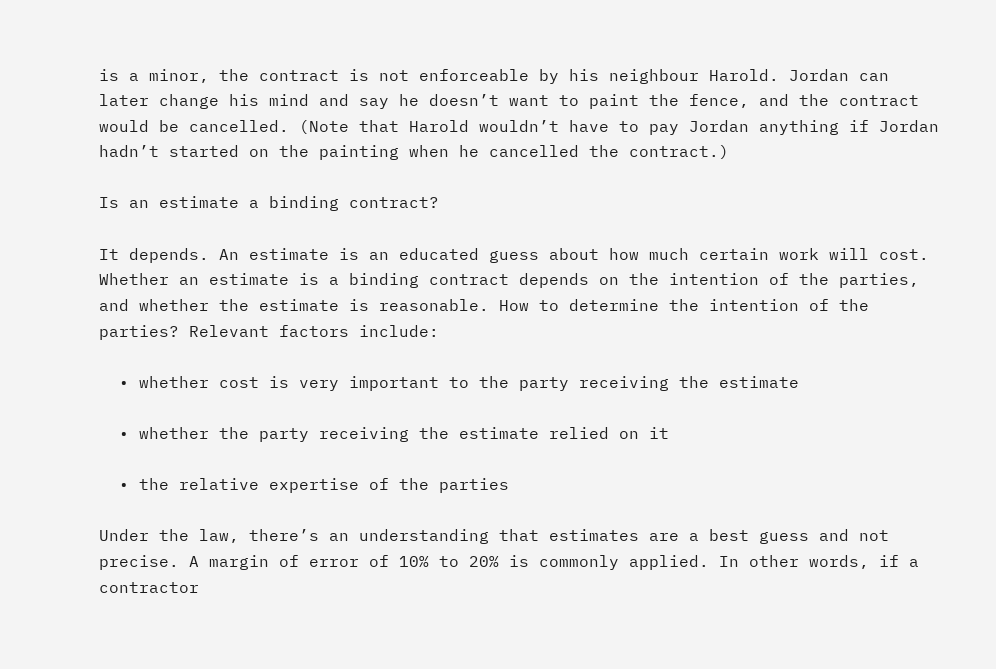is a minor, the contract is not enforceable by his neighbour Harold. Jordan can later change his mind and say he doesn’t want to paint the fence, and the contract would be cancelled. (Note that Harold wouldn’t have to pay Jordan anything if Jordan hadn’t started on the painting when he cancelled the contract.)

Is an estimate a binding contract?

It depends. An estimate is an educated guess about how much certain work will cost. Whether an estimate is a binding contract depends on the intention of the parties, and whether the estimate is reasonable. How to determine the intention of the parties? Relevant factors include:

  • whether cost is very important to the party receiving the estimate

  • whether the party receiving the estimate relied on it

  • the relative expertise of the parties

Under the law, there’s an understanding that estimates are a best guess and not precise. A margin of error of 10% to 20% is commonly applied. In other words, if a contractor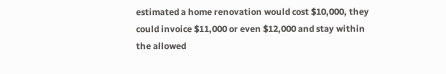estimated a home renovation would cost $10,000, they could invoice $11,000 or even $12,000 and stay within the allowed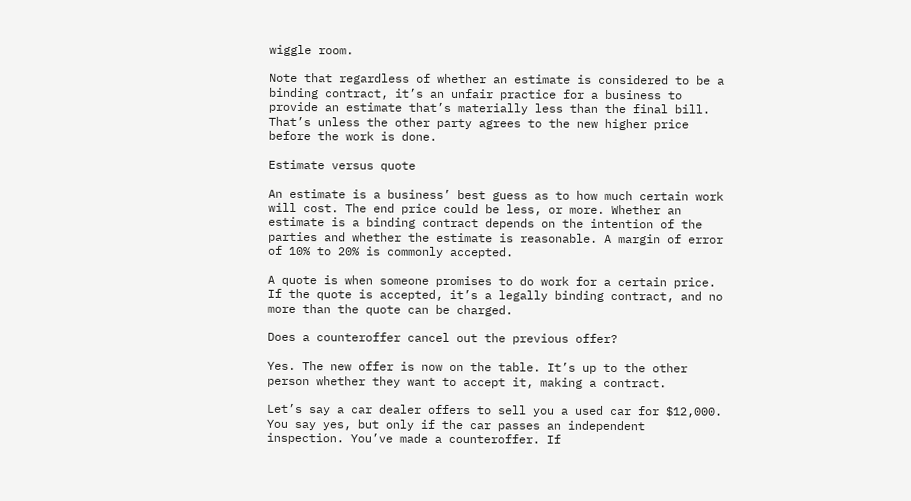wiggle room.

Note that regardless of whether an estimate is considered to be a binding contract, it’s an unfair practice for a business to provide an estimate that’s materially less than the final bill. That’s unless the other party agrees to the new higher price before the work is done.

Estimate versus quote

An estimate is a business’ best guess as to how much certain work will cost. The end price could be less, or more. Whether an estimate is a binding contract depends on the intention of the parties and whether the estimate is reasonable. A margin of error of 10% to 20% is commonly accepted.

A quote is when someone promises to do work for a certain price. If the quote is accepted, it’s a legally binding contract, and no more than the quote can be charged.

Does a counteroffer cancel out the previous offer?

Yes. The new offer is now on the table. It’s up to the other person whether they want to accept it, making a contract.

Let’s say a car dealer offers to sell you a used car for $12,000. You say yes, but only if the car passes an independent inspection. You’ve made a counteroffer. If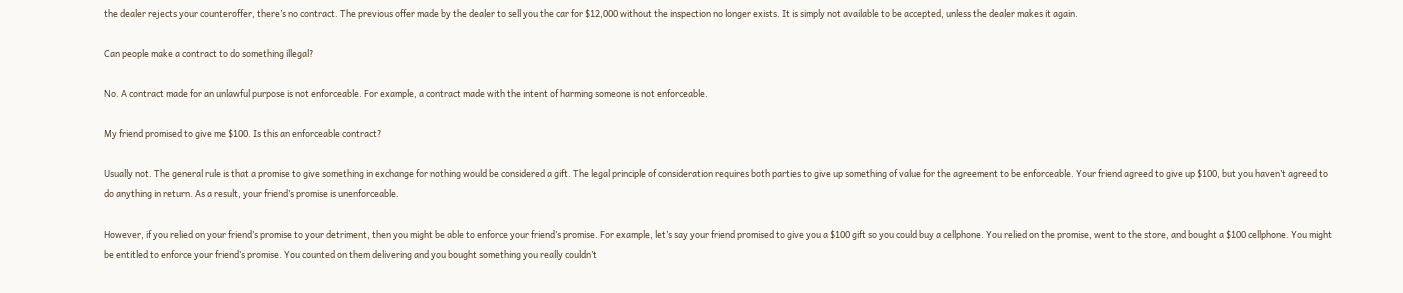the dealer rejects your counteroffer, there’s no contract. The previous offer made by the dealer to sell you the car for $12,000 without the inspection no longer exists. It is simply not available to be accepted, unless the dealer makes it again.

Can people make a contract to do something illegal?

No. A contract made for an unlawful purpose is not enforceable. For example, a contract made with the intent of harming someone is not enforceable.

My friend promised to give me $100. Is this an enforceable contract?

Usually not. The general rule is that a promise to give something in exchange for nothing would be considered a gift. The legal principle of consideration requires both parties to give up something of value for the agreement to be enforceable. Your friend agreed to give up $100, but you haven’t agreed to do anything in return. As a result, your friend’s promise is unenforceable.

However, if you relied on your friend’s promise to your detriment, then you might be able to enforce your friend’s promise. For example, let’s say your friend promised to give you a $100 gift so you could buy a cellphone. You relied on the promise, went to the store, and bought a $100 cellphone. You might be entitled to enforce your friend’s promise. You counted on them delivering and you bought something you really couldn’t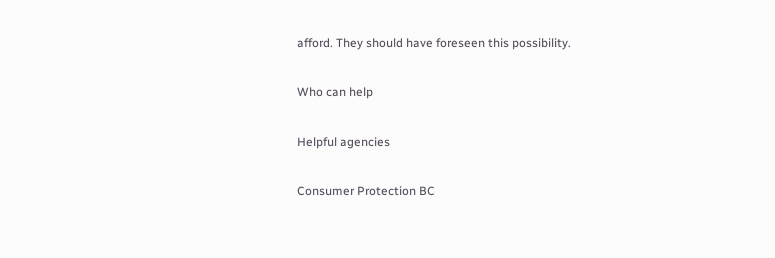afford. They should have foreseen this possibility.

Who can help

Helpful agencies

Consumer Protection BC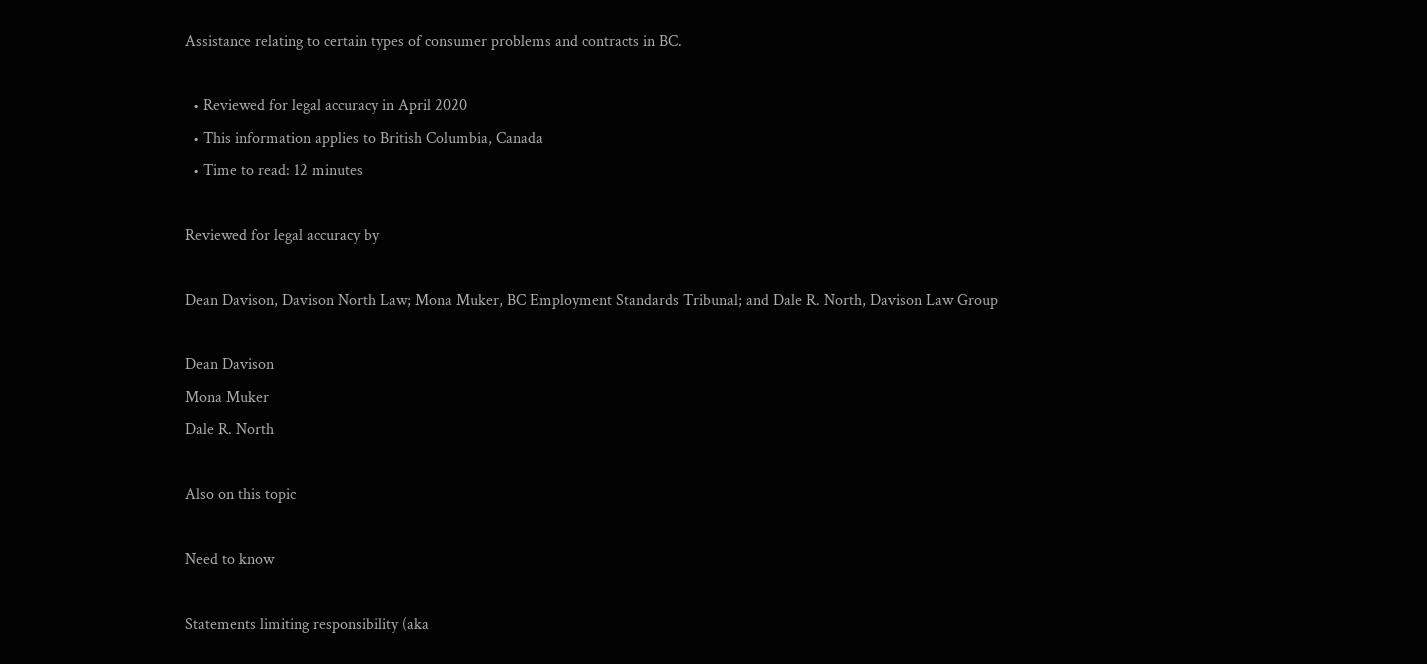Assistance relating to certain types of consumer problems and contracts in BC.

  • Reviewed for legal accuracy in April 2020
  • This information applies to British Columbia, Canada
  • Time to read: 12 minutes

Reviewed for legal accuracy by

Dean Davison, Davison North Law; Mona Muker, BC Employment Standards Tribunal; and Dale R. North, Davison Law Group

Dean Davison
Mona Muker
Dale R. North

Also on this topic

Need to know

Statements limiting responsibility (aka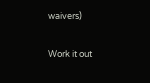waivers)

Work it out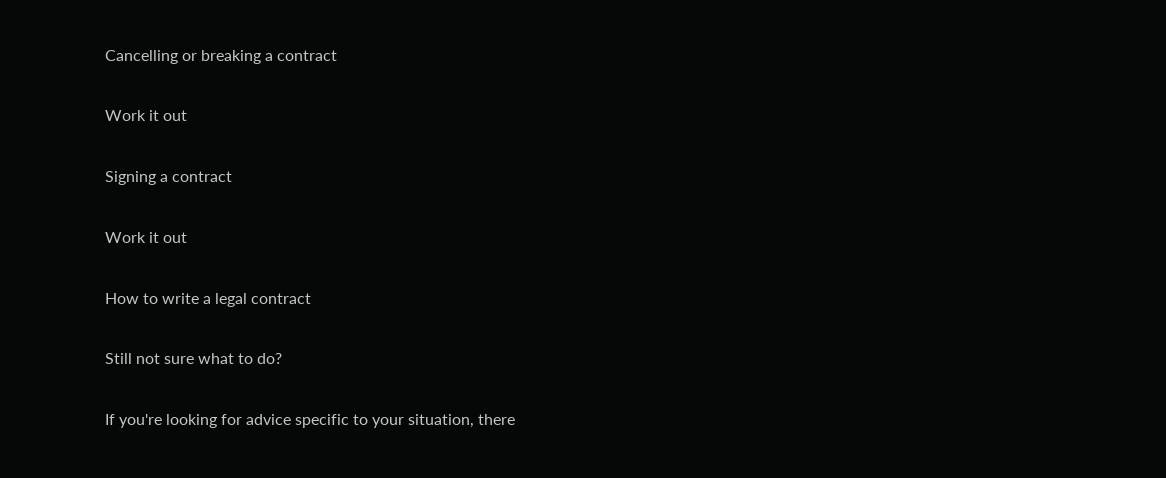Cancelling or breaking a contract

Work it out

Signing a contract

Work it out

How to write a legal contract

Still not sure what to do?

If you're looking for advice specific to your situation, there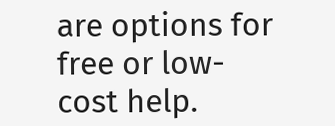are options for free or low-cost help.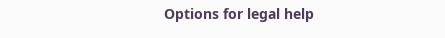Options for legal help